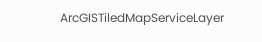ArcGISTiledMapServiceLayer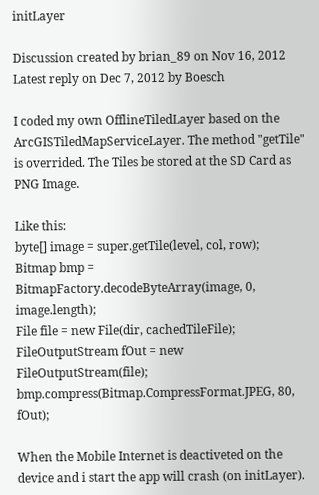initLayer

Discussion created by brian_89 on Nov 16, 2012
Latest reply on Dec 7, 2012 by Boesch

I coded my own OfflineTiledLayer based on the ArcGISTiledMapServiceLayer. The method "getTile" is overrided. The Tiles be stored at the SD Card as PNG Image.

Like this:
byte[] image = super.getTile(level, col, row);
Bitmap bmp = BitmapFactory.decodeByteArray(image, 0, image.length);
File file = new File(dir, cachedTileFile);
FileOutputStream fOut = new FileOutputStream(file);
bmp.compress(Bitmap.CompressFormat.JPEG, 80, fOut);

When the Mobile Internet is deactiveted on the device and i start the app will crash (on initLayer).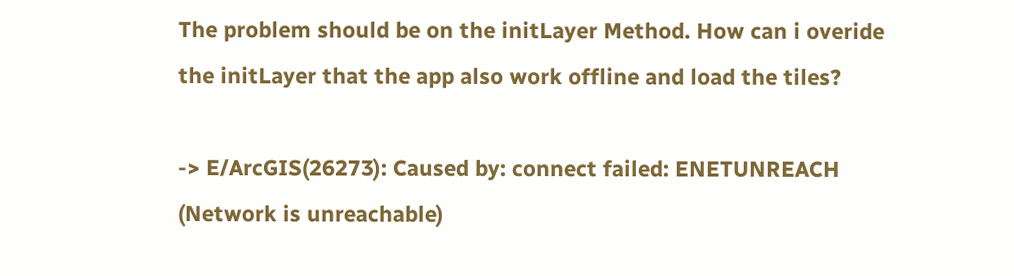The problem should be on the initLayer Method. How can i overide the initLayer that the app also work offline and load the tiles?

-> E/ArcGIS(26273): Caused by: connect failed: ENETUNREACH (Network is unreachable)